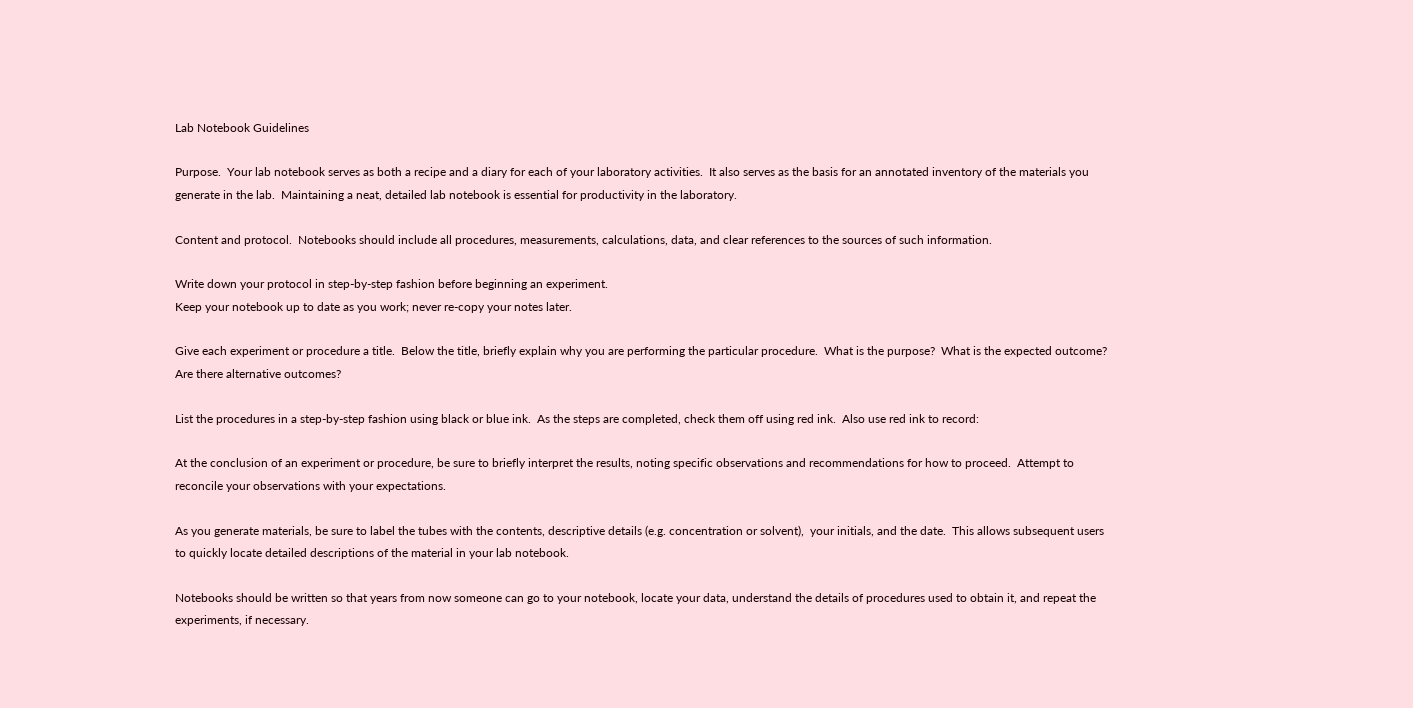Lab Notebook Guidelines

Purpose.  Your lab notebook serves as both a recipe and a diary for each of your laboratory activities.  It also serves as the basis for an annotated inventory of the materials you generate in the lab.  Maintaining a neat, detailed lab notebook is essential for productivity in the laboratory.

Content and protocol.  Notebooks should include all procedures, measurements, calculations, data, and clear references to the sources of such information.

Write down your protocol in step-by-step fashion before beginning an experiment.
Keep your notebook up to date as you work; never re-copy your notes later.

Give each experiment or procedure a title.  Below the title, briefly explain why you are performing the particular procedure.  What is the purpose?  What is the expected outcome?  Are there alternative outcomes?

List the procedures in a step-by-step fashion using black or blue ink.  As the steps are completed, check them off using red ink.  Also use red ink to record:

At the conclusion of an experiment or procedure, be sure to briefly interpret the results, noting specific observations and recommendations for how to proceed.  Attempt to reconcile your observations with your expectations.

As you generate materials, be sure to label the tubes with the contents, descriptive details (e.g. concentration or solvent),  your initials, and the date.  This allows subsequent users to quickly locate detailed descriptions of the material in your lab notebook.

Notebooks should be written so that years from now someone can go to your notebook, locate your data, understand the details of procedures used to obtain it, and repeat the experiments, if necessary.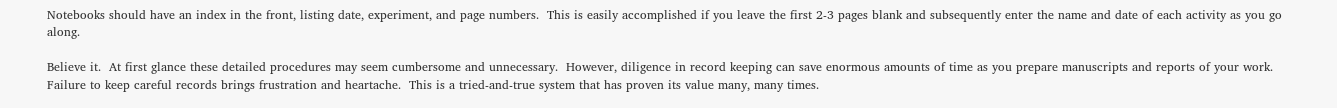Notebooks should have an index in the front, listing date, experiment, and page numbers.  This is easily accomplished if you leave the first 2-3 pages blank and subsequently enter the name and date of each activity as you go along.

Believe it.  At first glance these detailed procedures may seem cumbersome and unnecessary.  However, diligence in record keeping can save enormous amounts of time as you prepare manuscripts and reports of your work.  Failure to keep careful records brings frustration and heartache.  This is a tried-and-true system that has proven its value many, many times.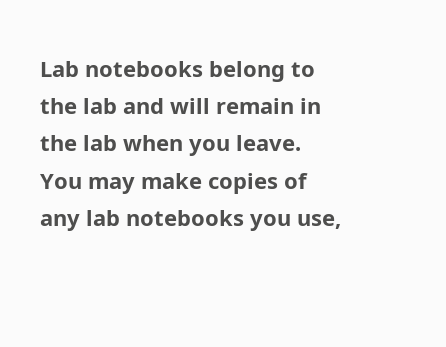Lab notebooks belong to the lab and will remain in the lab when you leave.  You may make copies of any lab notebooks you use,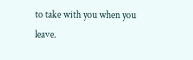to take with you when you leave.